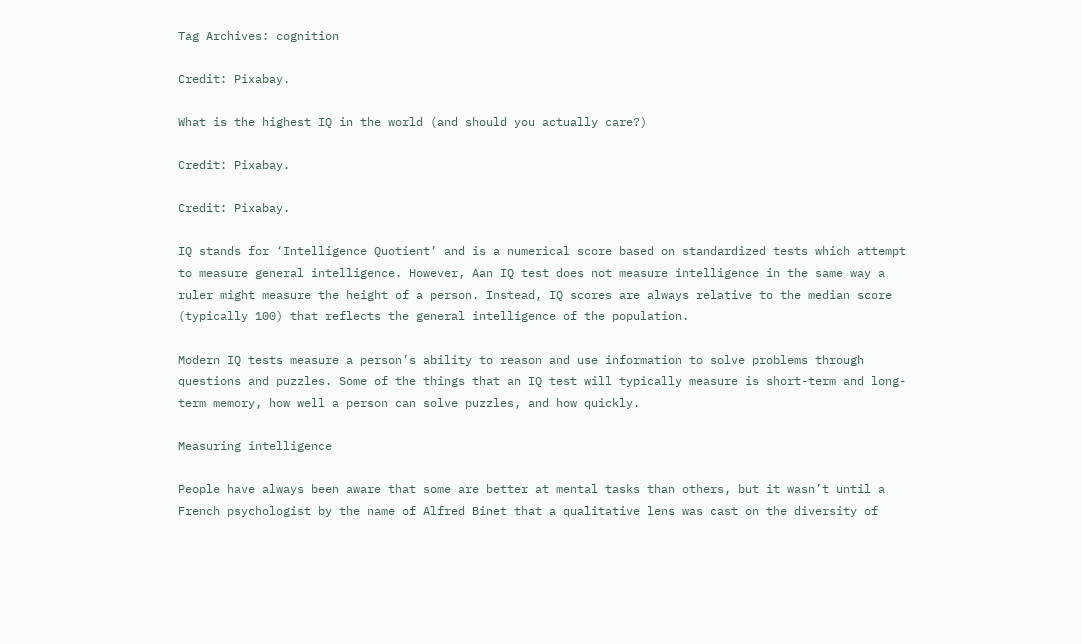Tag Archives: cognition

Credit: Pixabay.

What is the highest IQ in the world (and should you actually care?)

Credit: Pixabay.

Credit: Pixabay.

IQ stands for ‘Intelligence Quotient’ and is a numerical score based on standardized tests which attempt to measure general intelligence. However, Aan IQ test does not measure intelligence in the same way a ruler might measure the height of a person. Instead, IQ scores are always relative to the median score (typically 100) that reflects the general intelligence of the population.

Modern IQ tests measure a person’s ability to reason and use information to solve problems through questions and puzzles. Some of the things that an IQ test will typically measure is short-term and long-term memory, how well a person can solve puzzles, and how quickly.

Measuring intelligence

People have always been aware that some are better at mental tasks than others, but it wasn’t until a French psychologist by the name of Alfred Binet that a qualitative lens was cast on the diversity of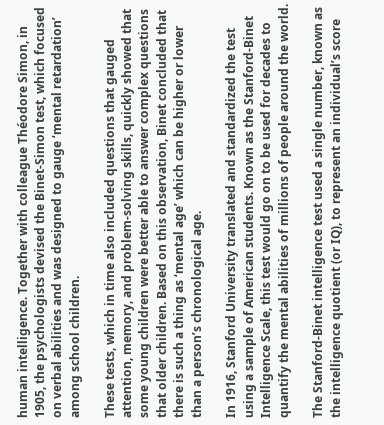human intelligence. Together with colleague Théodore Simon, in 1905, the psychologists devised the Binet-Simon test, which focused on verbal abilities and was designed to gauge ‘mental retardation’ among school children.

These tests, which in time also included questions that gauged attention, memory, and problem-solving skills, quickly showed that some young children were better able to answer complex questions that older children. Based on this observation, Binet concluded that there is such a thing as ‘mental age’ which can be higher or lower than a person’s chronological age.

In 1916, Stanford University translated and standardized the test using a sample of American students. Known as the Stanford-Binet Intelligence Scale, this test would go on to be used for decades to quantify the mental abilities of millions of people around the world.

The Stanford-Binet intelligence test used a single number, known as the intelligence quotient (or IQ), to represent an individual’s score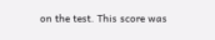on the test. This score was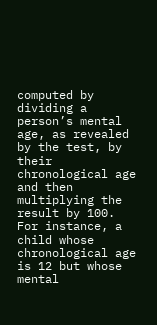computed by dividing a person’s mental age, as revealed by the test, by their chronological age and then multiplying the result by 100. For instance, a child whose chronological age is 12 but whose mental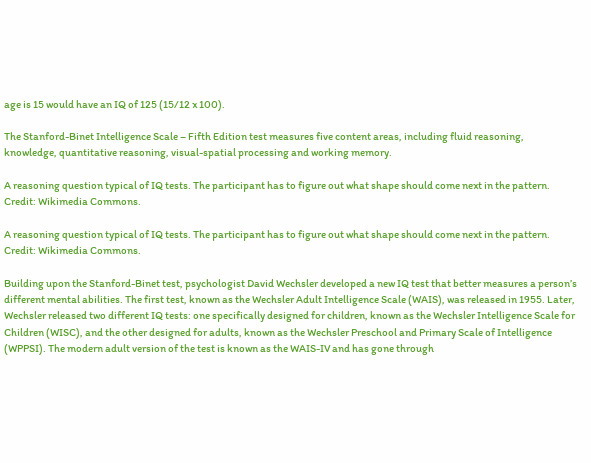age is 15 would have an IQ of 125 (15/12 x 100).

The Stanford-Binet Intelligence Scale – Fifth Edition test measures five content areas, including fluid reasoning, knowledge, quantitative reasoning, visual-spatial processing and working memory.

A reasoning question typical of IQ tests. The participant has to figure out what shape should come next in the pattern. Credit: Wikimedia Commons.

A reasoning question typical of IQ tests. The participant has to figure out what shape should come next in the pattern. Credit: Wikimedia Commons.

Building upon the Stanford-Binet test, psychologist David Wechsler developed a new IQ test that better measures a person’s different mental abilities. The first test, known as the Wechsler Adult Intelligence Scale (WAIS), was released in 1955. Later, Wechsler released two different IQ tests: one specifically designed for children, known as the Wechsler Intelligence Scale for Children (WISC), and the other designed for adults, known as the Wechsler Preschool and Primary Scale of Intelligence (WPPSI). The modern adult version of the test is known as the WAIS-IV and has gone through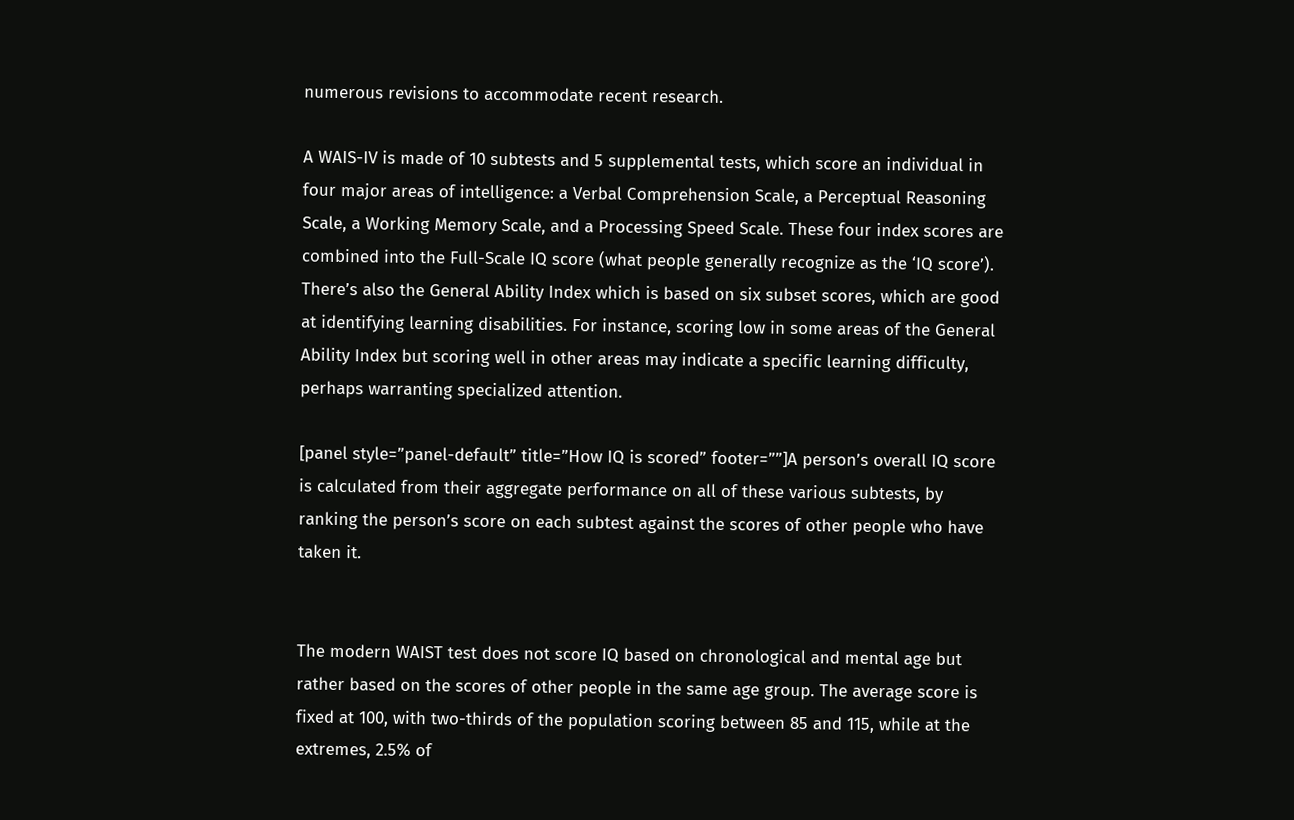numerous revisions to accommodate recent research.

A WAIS-IV is made of 10 subtests and 5 supplemental tests, which score an individual in four major areas of intelligence: a Verbal Comprehension Scale, a Perceptual Reasoning Scale, a Working Memory Scale, and a Processing Speed Scale. These four index scores are combined into the Full-Scale IQ score (what people generally recognize as the ‘IQ score’). There’s also the General Ability Index which is based on six subset scores, which are good at identifying learning disabilities. For instance, scoring low in some areas of the General Ability Index but scoring well in other areas may indicate a specific learning difficulty, perhaps warranting specialized attention.

[panel style=”panel-default” title=”How IQ is scored” footer=””]A person’s overall IQ score is calculated from their aggregate performance on all of these various subtests, by ranking the person’s score on each subtest against the scores of other people who have taken it.


The modern WAIST test does not score IQ based on chronological and mental age but rather based on the scores of other people in the same age group. The average score is fixed at 100, with two-thirds of the population scoring between 85 and 115, while at the extremes, 2.5% of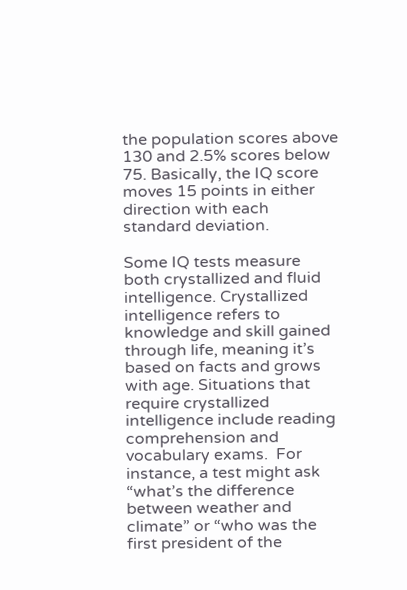the population scores above 130 and 2.5% scores below 75. Basically, the IQ score moves 15 points in either direction with each standard deviation.

Some IQ tests measure both crystallized and fluid intelligence. Crystallized intelligence refers to knowledge and skill gained through life, meaning it’s based on facts and grows with age. Situations that require crystallized intelligence include reading comprehension and vocabulary exams.  For instance, a test might ask “what’s the difference between weather and climate” or “who was the first president of the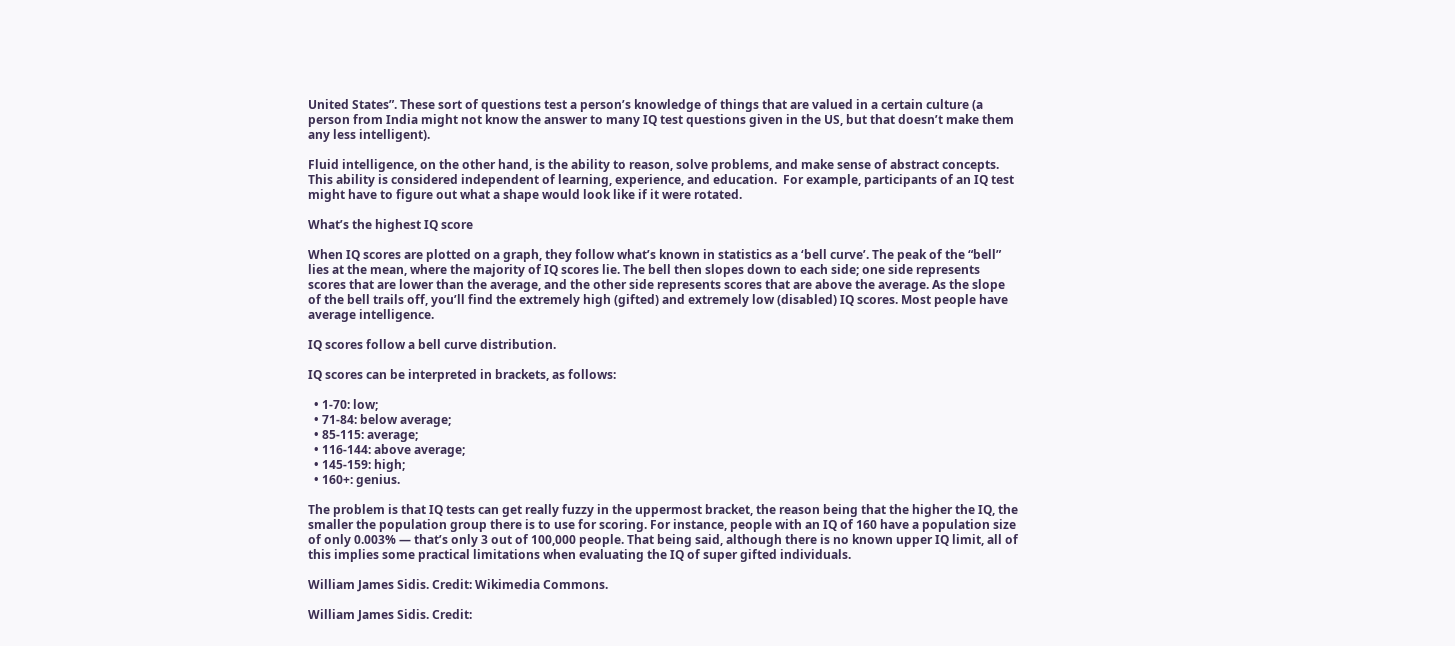United States”. These sort of questions test a person’s knowledge of things that are valued in a certain culture (a person from India might not know the answer to many IQ test questions given in the US, but that doesn’t make them any less intelligent).

Fluid intelligence, on the other hand, is the ability to reason, solve problems, and make sense of abstract concepts. This ability is considered independent of learning, experience, and education.  For example, participants of an IQ test might have to figure out what a shape would look like if it were rotated.

What’s the highest IQ score

When IQ scores are plotted on a graph, they follow what’s known in statistics as a ‘bell curve’. The peak of the “bell” lies at the mean, where the majority of IQ scores lie. The bell then slopes down to each side; one side represents scores that are lower than the average, and the other side represents scores that are above the average. As the slope of the bell trails off, you’ll find the extremely high (gifted) and extremely low (disabled) IQ scores. Most people have average intelligence.

IQ scores follow a bell curve distribution.

IQ scores can be interpreted in brackets, as follows:

  • 1-70: low;
  • 71-84: below average;
  • 85-115: average;
  • 116-144: above average;
  • 145-159: high;
  • 160+: genius.

The problem is that IQ tests can get really fuzzy in the uppermost bracket, the reason being that the higher the IQ, the smaller the population group there is to use for scoring. For instance, people with an IQ of 160 have a population size of only 0.003% — that’s only 3 out of 100,000 people. That being said, although there is no known upper IQ limit, all of this implies some practical limitations when evaluating the IQ of super gifted individuals.

William James Sidis. Credit: Wikimedia Commons.

William James Sidis. Credit: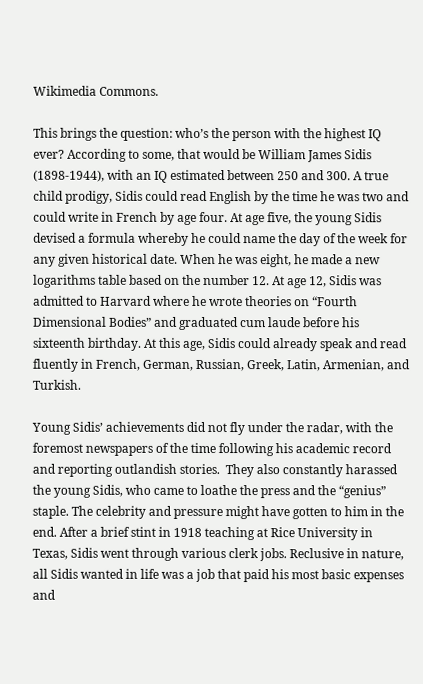Wikimedia Commons.

This brings the question: who’s the person with the highest IQ ever? According to some, that would be William James Sidis (1898-1944), with an IQ estimated between 250 and 300. A true child prodigy, Sidis could read English by the time he was two and could write in French by age four. At age five, the young Sidis devised a formula whereby he could name the day of the week for any given historical date. When he was eight, he made a new logarithms table based on the number 12. At age 12, Sidis was admitted to Harvard where he wrote theories on “Fourth Dimensional Bodies” and graduated cum laude before his sixteenth birthday. At this age, Sidis could already speak and read fluently in French, German, Russian, Greek, Latin, Armenian, and Turkish.

Young Sidis’ achievements did not fly under the radar, with the foremost newspapers of the time following his academic record and reporting outlandish stories.  They also constantly harassed the young Sidis, who came to loathe the press and the “genius” staple. The celebrity and pressure might have gotten to him in the end. After a brief stint in 1918 teaching at Rice University in Texas, Sidis went through various clerk jobs. Reclusive in nature, all Sidis wanted in life was a job that paid his most basic expenses and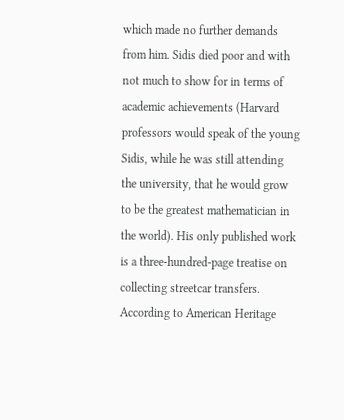which made no further demands from him. Sidis died poor and with not much to show for in terms of academic achievements (Harvard professors would speak of the young Sidis, while he was still attending the university, that he would grow to be the greatest mathematician in the world). His only published work is a three-hundred-page treatise on collecting streetcar transfers. According to American Heritage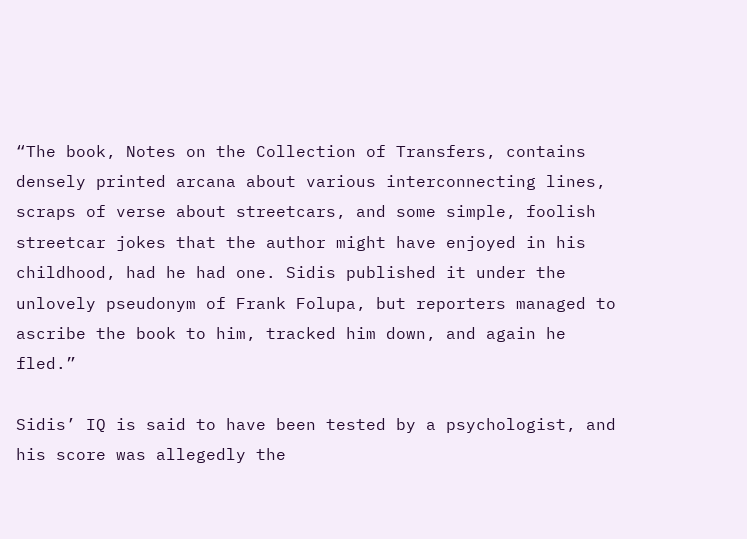“The book, Notes on the Collection of Transfers, contains densely printed arcana about various interconnecting lines, scraps of verse about streetcars, and some simple, foolish streetcar jokes that the author might have enjoyed in his childhood, had he had one. Sidis published it under the unlovely pseudonym of Frank Folupa, but reporters managed to ascribe the book to him, tracked him down, and again he fled.”

Sidis’ IQ is said to have been tested by a psychologist, and his score was allegedly the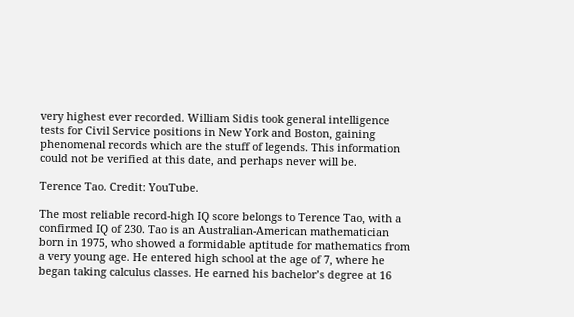very highest ever recorded. William Sidis took general intelligence tests for Civil Service positions in New York and Boston, gaining phenomenal records which are the stuff of legends. This information could not be verified at this date, and perhaps never will be.

Terence Tao. Credit: YouTube.

The most reliable record-high IQ score belongs to Terence Tao, with a confirmed IQ of 230. Tao is an Australian-American mathematician born in 1975, who showed a formidable aptitude for mathematics from a very young age. He entered high school at the age of 7, where he began taking calculus classes. He earned his bachelor’s degree at 16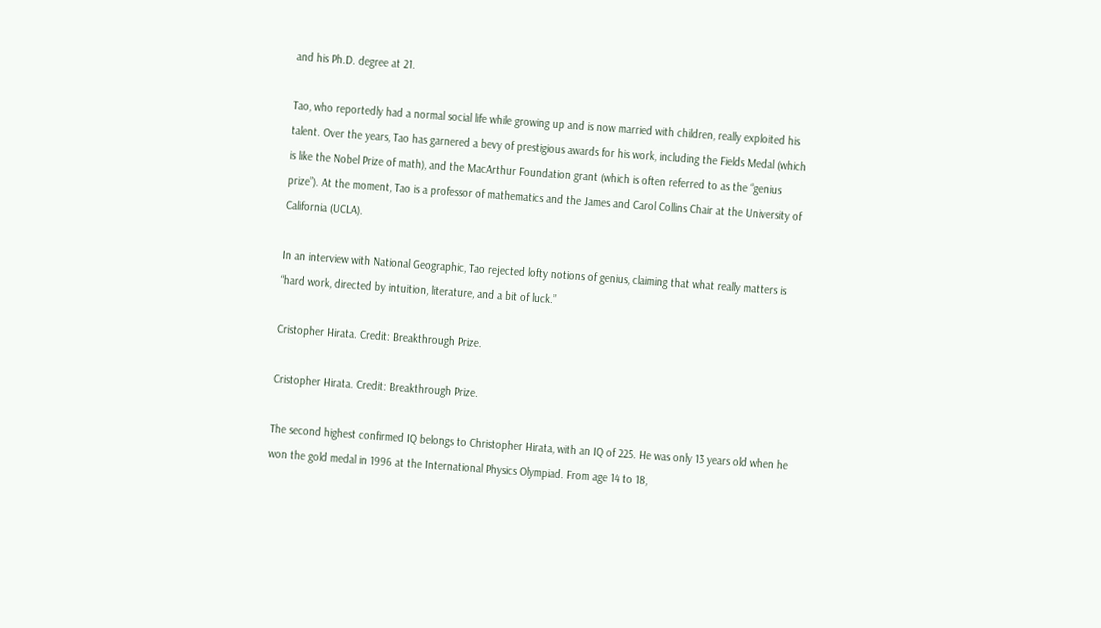and his Ph.D. degree at 21.

Tao, who reportedly had a normal social life while growing up and is now married with children, really exploited his talent. Over the years, Tao has garnered a bevy of prestigious awards for his work, including the Fields Medal (which is like the Nobel Prize of math), and the MacArthur Foundation grant (which is often referred to as the “genius prize”). At the moment, Tao is a professor of mathematics and the James and Carol Collins Chair at the University of California (UCLA).

In an interview with National Geographic, Tao rejected lofty notions of genius, claiming that what really matters is “hard work, directed by intuition, literature, and a bit of luck.”

Cristopher Hirata. Credit: Breakthrough Prize.

Cristopher Hirata. Credit: Breakthrough Prize.

The second highest confirmed IQ belongs to Christopher Hirata, with an IQ of 225. He was only 13 years old when he won the gold medal in 1996 at the International Physics Olympiad. From age 14 to 18,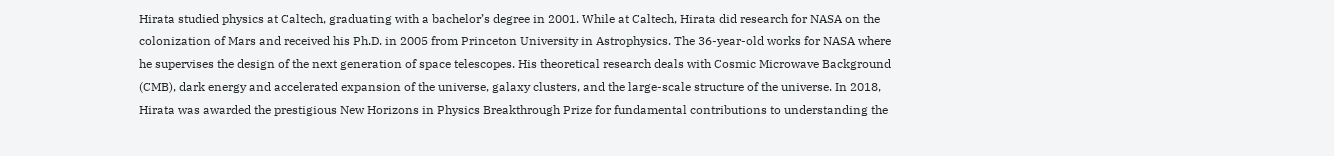Hirata studied physics at Caltech, graduating with a bachelor’s degree in 2001. While at Caltech, Hirata did research for NASA on the colonization of Mars and received his Ph.D. in 2005 from Princeton University in Astrophysics. The 36-year-old works for NASA where he supervises the design of the next generation of space telescopes. His theoretical research deals with Cosmic Microwave Background (CMB), dark energy and accelerated expansion of the universe, galaxy clusters, and the large-scale structure of the universe. In 2018, Hirata was awarded the prestigious New Horizons in Physics Breakthrough Prize for fundamental contributions to understanding the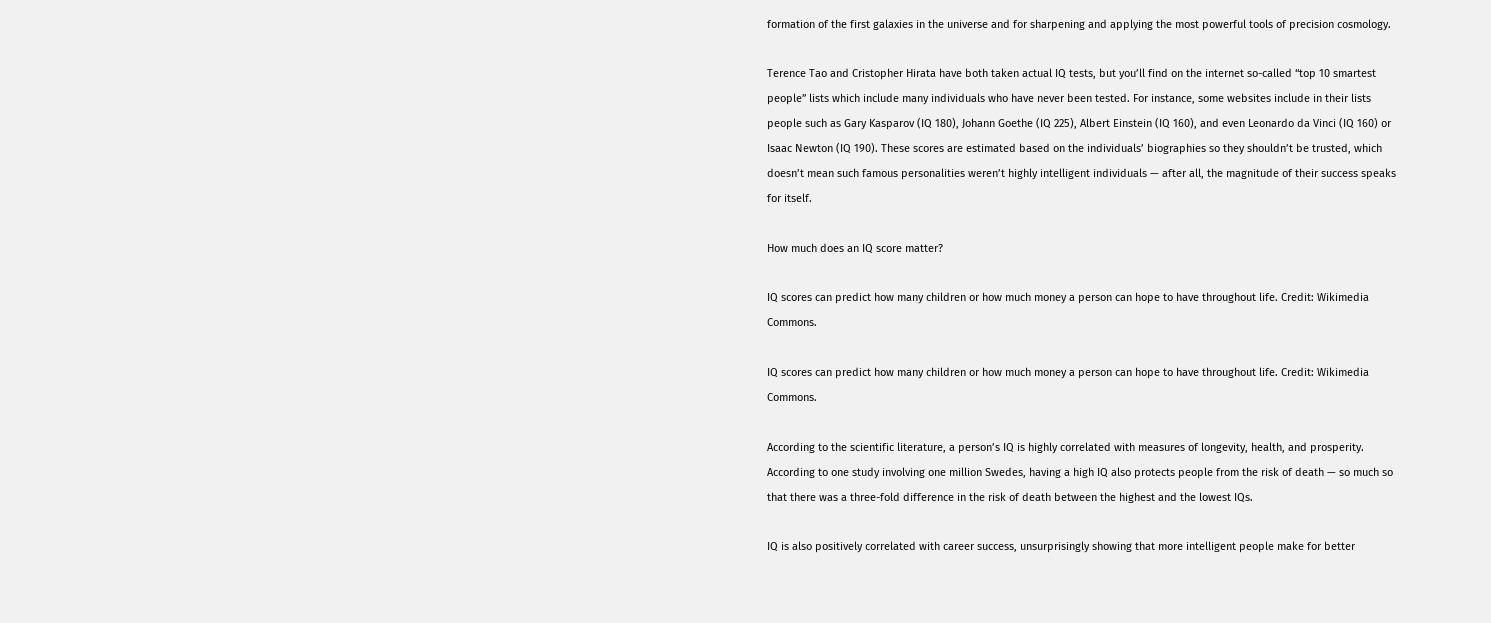formation of the first galaxies in the universe and for sharpening and applying the most powerful tools of precision cosmology.

Terence Tao and Cristopher Hirata have both taken actual IQ tests, but you’ll find on the internet so-called “top 10 smartest people” lists which include many individuals who have never been tested. For instance, some websites include in their lists people such as Gary Kasparov (IQ 180), Johann Goethe (IQ 225), Albert Einstein (IQ 160), and even Leonardo da Vinci (IQ 160) or Isaac Newton (IQ 190). These scores are estimated based on the individuals’ biographies so they shouldn’t be trusted, which doesn’t mean such famous personalities weren’t highly intelligent individuals — after all, the magnitude of their success speaks for itself.

How much does an IQ score matter?

IQ scores can predict how many children or how much money a person can hope to have throughout life. Credit: Wikimedia Commons.

IQ scores can predict how many children or how much money a person can hope to have throughout life. Credit: Wikimedia Commons.

According to the scientific literature, a person’s IQ is highly correlated with measures of longevity, health, and prosperity. According to one study involving one million Swedes, having a high IQ also protects people from the risk of death — so much so that there was a three-fold difference in the risk of death between the highest and the lowest IQs.

IQ is also positively correlated with career success, unsurprisingly showing that more intelligent people make for better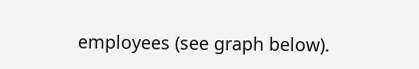employees (see graph below).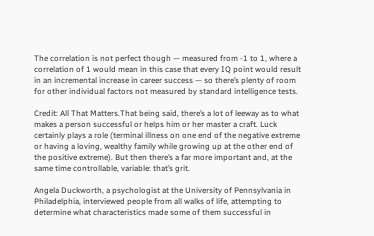The correlation is not perfect though — measured from -1 to 1, where a correlation of 1 would mean in this case that every IQ point would result in an incremental increase in career success — so there’s plenty of room for other individual factors not measured by standard intelligence tests.

Credit: All That Matters.That being said, there’s a lot of leeway as to what makes a person successful or helps him or her master a craft. Luck certainly plays a role (terminal illness on one end of the negative extreme or having a loving, wealthy family while growing up at the other end of the positive extreme). But then there’s a far more important and, at the same time controllable, variable: that’s grit.

Angela Duckworth, a psychologist at the University of Pennsylvania in Philadelphia, interviewed people from all walks of life, attempting to determine what characteristics made some of them successful in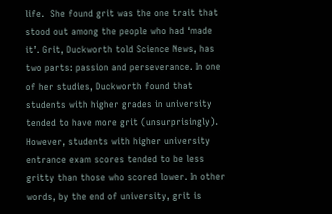life.  She found grit was the one trait that stood out among the people who had ‘made it’. Grit, Duckworth told Science News, has two parts: passion and perseverance. In one of her studies, Duckworth found that students with higher grades in university tended to have more grit (unsurprisingly). However, students with higher university entrance exam scores tended to be less gritty than those who scored lower. In other words, by the end of university, grit is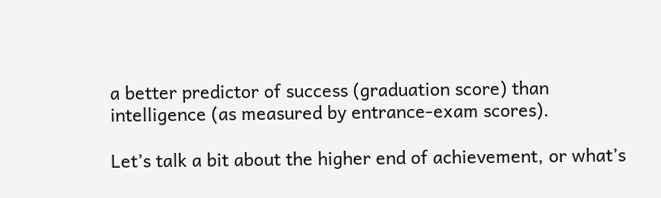a better predictor of success (graduation score) than intelligence (as measured by entrance-exam scores).

Let’s talk a bit about the higher end of achievement, or what’s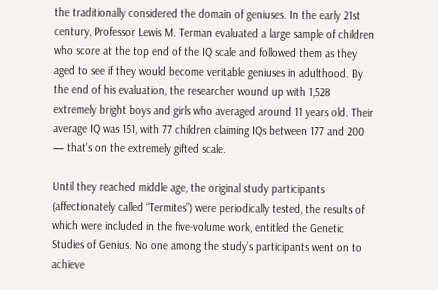the traditionally considered the domain of geniuses. In the early 21st century, Professor Lewis M. Terman evaluated a large sample of children who score at the top end of the IQ scale and followed them as they aged to see if they would become veritable geniuses in adulthood. By the end of his evaluation, the researcher wound up with 1,528 extremely bright boys and girls who averaged around 11 years old. Their average IQ was 151, with 77 children claiming IQs between 177 and 200 — that’s on the extremely gifted scale.

Until they reached middle age, the original study participants (affectionately called “Termites”) were periodically tested, the results of which were included in the five-volume work, entitled the Genetic Studies of Genius. No one among the study’s participants went on to achieve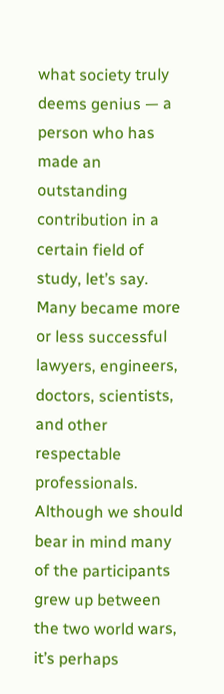what society truly deems genius — a person who has made an outstanding contribution in a certain field of study, let’s say. Many became more or less successful lawyers, engineers, doctors, scientists, and other respectable professionals. Although we should bear in mind many of the participants grew up between the two world wars, it’s perhaps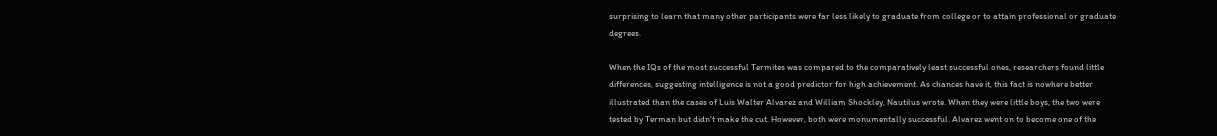surprising to learn that many other participants were far less likely to graduate from college or to attain professional or graduate degrees.

When the IQs of the most successful Termites was compared to the comparatively least successful ones, researchers found little differences, suggesting intelligence is not a good predictor for high achievement. As chances have it, this fact is nowhere better illustrated than the cases of Luis Walter Alvarez and William Shockley, Nautilus wrote. When they were little boys, the two were tested by Terman but didn’t make the cut. However, both were monumentally successful. Alvarez went on to become one of the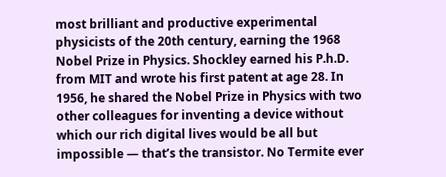most brilliant and productive experimental physicists of the 20th century, earning the 1968 Nobel Prize in Physics. Shockley earned his P.h.D. from MIT and wrote his first patent at age 28. In 1956, he shared the Nobel Prize in Physics with two other colleagues for inventing a device without which our rich digital lives would be all but impossible — that’s the transistor. No Termite ever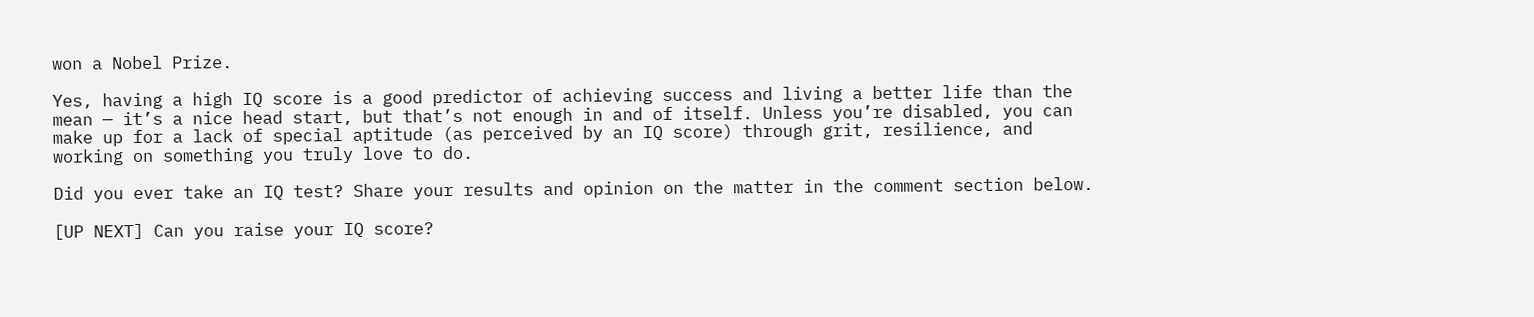won a Nobel Prize.

Yes, having a high IQ score is a good predictor of achieving success and living a better life than the mean — it’s a nice head start, but that’s not enough in and of itself. Unless you’re disabled, you can make up for a lack of special aptitude (as perceived by an IQ score) through grit, resilience, and working on something you truly love to do.

Did you ever take an IQ test? Share your results and opinion on the matter in the comment section below.

[UP NEXT] Can you raise your IQ score?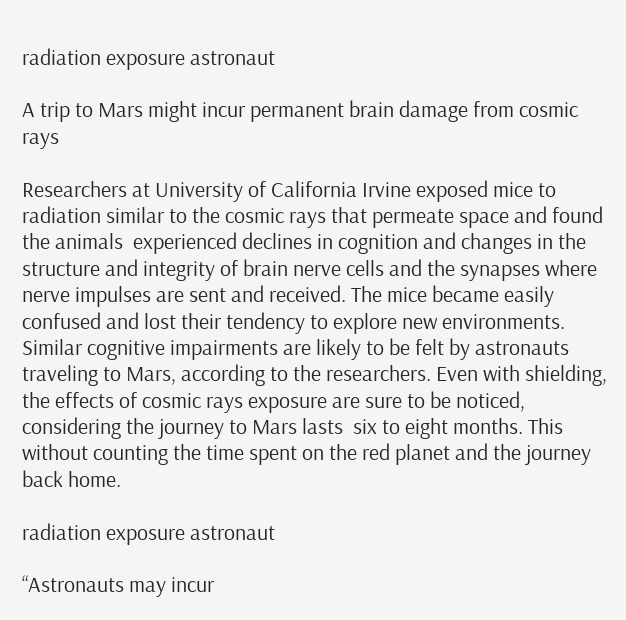radiation exposure astronaut

A trip to Mars might incur permanent brain damage from cosmic rays

Researchers at University of California Irvine exposed mice to radiation similar to the cosmic rays that permeate space and found the animals  experienced declines in cognition and changes in the structure and integrity of brain nerve cells and the synapses where nerve impulses are sent and received. The mice became easily confused and lost their tendency to explore new environments. Similar cognitive impairments are likely to be felt by astronauts traveling to Mars, according to the researchers. Even with shielding, the effects of cosmic rays exposure are sure to be noticed, considering the journey to Mars lasts  six to eight months. This without counting the time spent on the red planet and the journey back home.

radiation exposure astronaut

“Astronauts may incur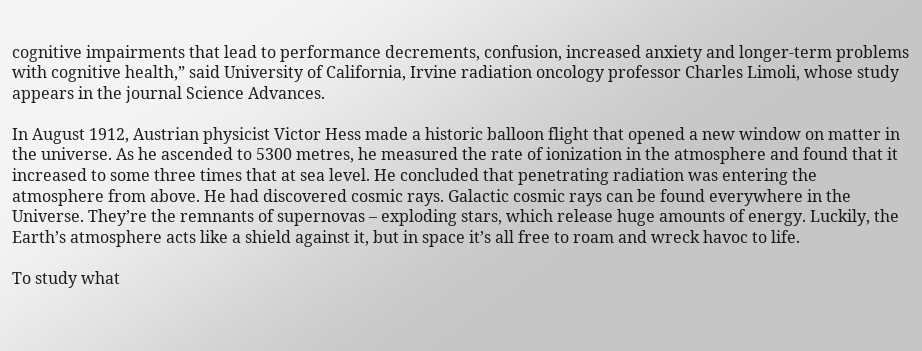cognitive impairments that lead to performance decrements, confusion, increased anxiety and longer-term problems with cognitive health,” said University of California, Irvine radiation oncology professor Charles Limoli, whose study appears in the journal Science Advances.

In August 1912, Austrian physicist Victor Hess made a historic balloon flight that opened a new window on matter in the universe. As he ascended to 5300 metres, he measured the rate of ionization in the atmosphere and found that it increased to some three times that at sea level. He concluded that penetrating radiation was entering the atmosphere from above. He had discovered cosmic rays. Galactic cosmic rays can be found everywhere in the Universe. They’re the remnants of supernovas – exploding stars, which release huge amounts of energy. Luckily, the Earth’s atmosphere acts like a shield against it, but in space it’s all free to roam and wreck havoc to life.

To study what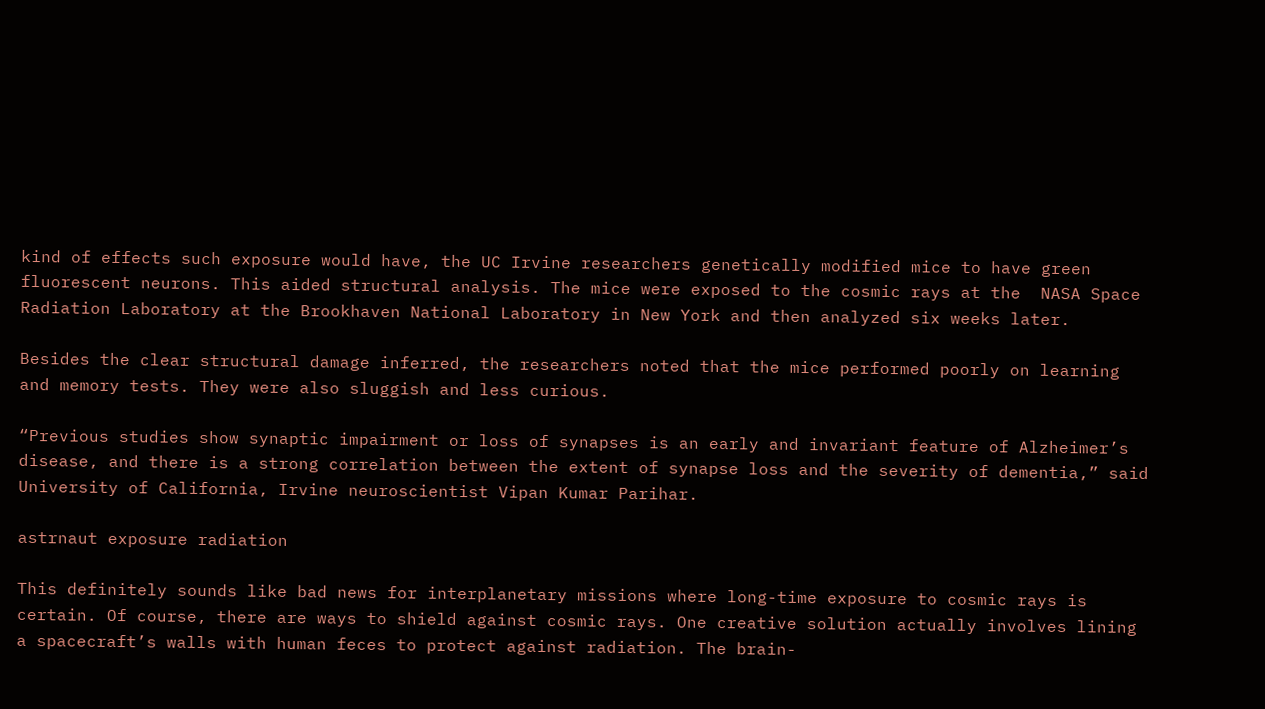kind of effects such exposure would have, the UC Irvine researchers genetically modified mice to have green fluorescent neurons. This aided structural analysis. The mice were exposed to the cosmic rays at the  NASA Space Radiation Laboratory at the Brookhaven National Laboratory in New York and then analyzed six weeks later.

Besides the clear structural damage inferred, the researchers noted that the mice performed poorly on learning and memory tests. They were also sluggish and less curious.

“Previous studies show synaptic impairment or loss of synapses is an early and invariant feature of Alzheimer’s disease, and there is a strong correlation between the extent of synapse loss and the severity of dementia,” said University of California, Irvine neuroscientist Vipan Kumar Parihar.

astrnaut exposure radiation

This definitely sounds like bad news for interplanetary missions where long-time exposure to cosmic rays is certain. Of course, there are ways to shield against cosmic rays. One creative solution actually involves lining a spacecraft’s walls with human feces to protect against radiation. The brain-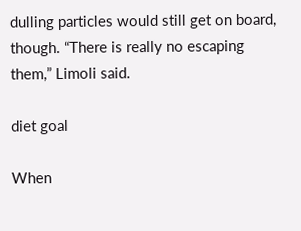dulling particles would still get on board, though. “There is really no escaping them,” Limoli said.

diet goal

When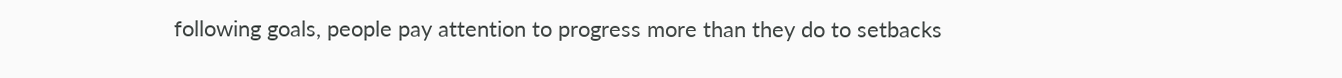following goals, people pay attention to progress more than they do to setbacks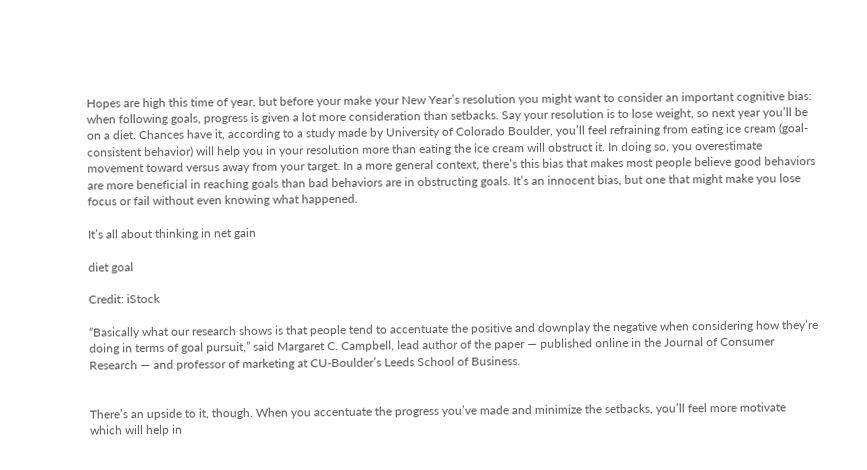Hopes are high this time of year, but before your make your New Year’s resolution you might want to consider an important cognitive bias: when following goals, progress is given a lot more consideration than setbacks. Say your resolution is to lose weight, so next year you’ll be on a diet. Chances have it, according to a study made by University of Colorado Boulder, you’ll feel refraining from eating ice cream (goal-consistent behavior) will help you in your resolution more than eating the ice cream will obstruct it. In doing so, you overestimate movement toward versus away from your target. In a more general context, there’s this bias that makes most people believe good behaviors are more beneficial in reaching goals than bad behaviors are in obstructing goals. It’s an innocent bias, but one that might make you lose focus or fail without even knowing what happened.

It’s all about thinking in net gain

diet goal

Credit: iStock

“Basically what our research shows is that people tend to accentuate the positive and downplay the negative when considering how they’re doing in terms of goal pursuit,” said Margaret C. Campbell, lead author of the paper — published online in the Journal of Consumer Research — and professor of marketing at CU-Boulder’s Leeds School of Business.


There’s an upside to it, though. When you accentuate the progress you’ve made and minimize the setbacks, you’ll feel more motivate which will help in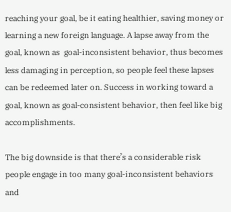reaching your goal, be it eating healthier, saving money or learning a new foreign language. A lapse away from the goal, known as  goal-inconsistent behavior, thus becomes less damaging in perception, so people feel these lapses can be redeemed later on. Success in working toward a goal, known as goal-consistent behavior, then feel like big accomplishments.

The big downside is that there’s a considerable risk people engage in too many goal-inconsistent behaviors and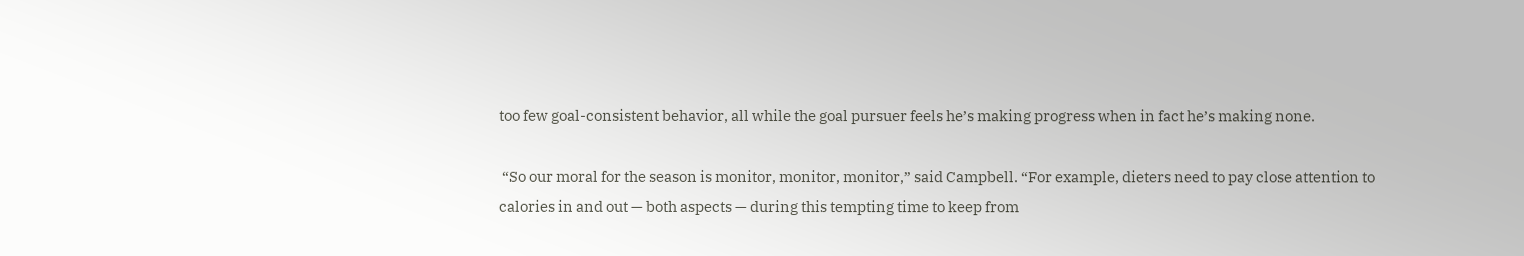too few goal-consistent behavior, all while the goal pursuer feels he’s making progress when in fact he’s making none.

 “So our moral for the season is monitor, monitor, monitor,” said Campbell. “For example, dieters need to pay close attention to calories in and out — both aspects — during this tempting time to keep from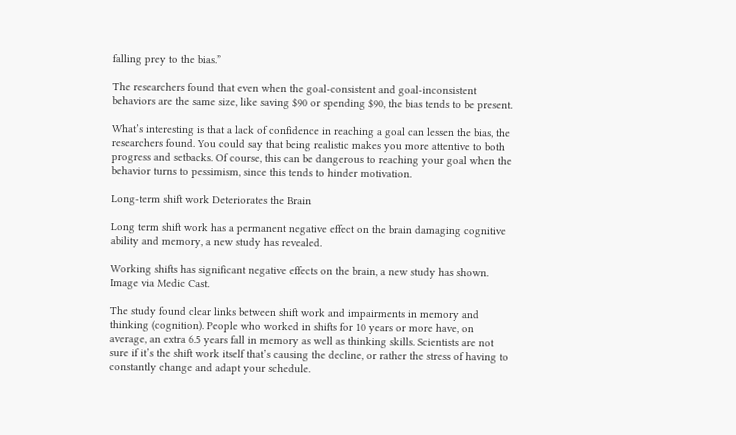falling prey to the bias.”

The researchers found that even when the goal-consistent and goal-inconsistent behaviors are the same size, like saving $90 or spending $90, the bias tends to be present.

What’s interesting is that a lack of confidence in reaching a goal can lessen the bias, the researchers found. You could say that being realistic makes you more attentive to both progress and setbacks. Of course, this can be dangerous to reaching your goal when the behavior turns to pessimism, since this tends to hinder motivation.

Long-term shift work Deteriorates the Brain

Long term shift work has a permanent negative effect on the brain damaging cognitive ability and memory, a new study has revealed.

Working shifts has significant negative effects on the brain, a new study has shown. Image via Medic Cast.

The study found clear links between shift work and impairments in memory and thinking (cognition). People who worked in shifts for 10 years or more have, on average, an extra 6.5 years fall in memory as well as thinking skills. Scientists are not sure if it’s the shift work itself that’s causing the decline, or rather the stress of having to constantly change and adapt your schedule.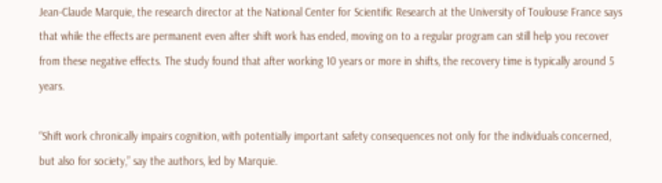Jean-Claude Marquie, the research director at the National Center for Scientific Research at the University of Toulouse France says that while the effects are permanent even after shift work has ended, moving on to a regular program can still help you recover from these negative effects. The study found that after working 10 years or more in shifts, the recovery time is typically around 5 years.

“Shift work chronically impairs cognition, with potentially important safety consequences not only for the individuals concerned, but also for society,” say the authors, led by Marquie.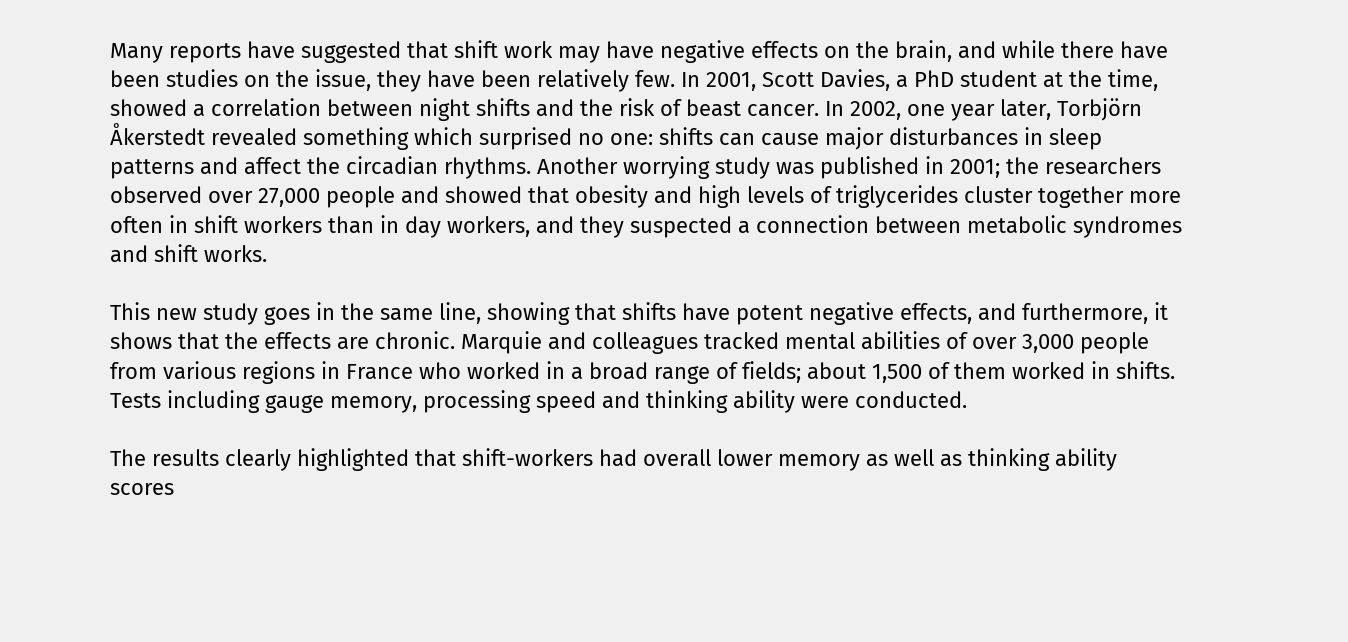Many reports have suggested that shift work may have negative effects on the brain, and while there have been studies on the issue, they have been relatively few. In 2001, Scott Davies, a PhD student at the time, showed a correlation between night shifts and the risk of beast cancer. In 2002, one year later, Torbjörn Åkerstedt revealed something which surprised no one: shifts can cause major disturbances in sleep patterns and affect the circadian rhythms. Another worrying study was published in 2001; the researchers observed over 27,000 people and showed that obesity and high levels of triglycerides cluster together more often in shift workers than in day workers, and they suspected a connection between metabolic syndromes and shift works.

This new study goes in the same line, showing that shifts have potent negative effects, and furthermore, it shows that the effects are chronic. Marquie and colleagues tracked mental abilities of over 3,000 people from various regions in France who worked in a broad range of fields; about 1,500 of them worked in shifts. Tests including gauge memory, processing speed and thinking ability were conducted.

The results clearly highlighted that shift-workers had overall lower memory as well as thinking ability scores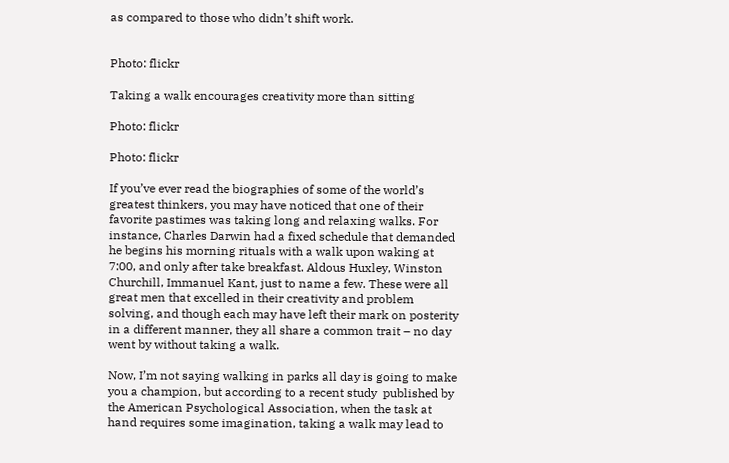as compared to those who didn’t shift work.


Photo: flickr

Taking a walk encourages creativity more than sitting

Photo: flickr

Photo: flickr

If you’ve ever read the biographies of some of the world’s greatest thinkers, you may have noticed that one of their favorite pastimes was taking long and relaxing walks. For instance, Charles Darwin had a fixed schedule that demanded he begins his morning rituals with a walk upon waking at 7:00, and only after take breakfast. Aldous Huxley, Winston Churchill, Immanuel Kant, just to name a few. These were all great men that excelled in their creativity and problem solving, and though each may have left their mark on posterity in a different manner, they all share a common trait – no day went by without taking a walk.

Now, I’m not saying walking in parks all day is going to make you a champion, but according to a recent study  published by the American Psychological Association, when the task at hand requires some imagination, taking a walk may lead to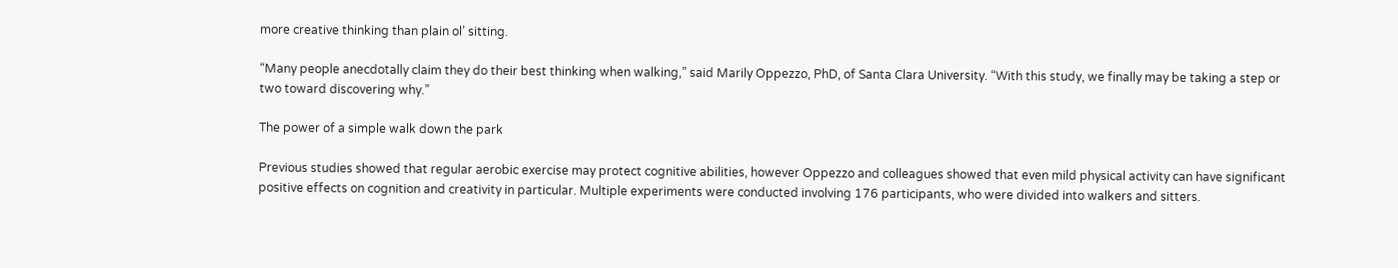more creative thinking than plain ol’ sitting.

“Many people anecdotally claim they do their best thinking when walking,” said Marily Oppezzo, PhD, of Santa Clara University. “With this study, we finally may be taking a step or two toward discovering why.”

The power of a simple walk down the park

Previous studies showed that regular aerobic exercise may protect cognitive abilities, however Oppezzo and colleagues showed that even mild physical activity can have significant positive effects on cognition and creativity in particular. Multiple experiments were conducted involving 176 participants, who were divided into walkers and sitters.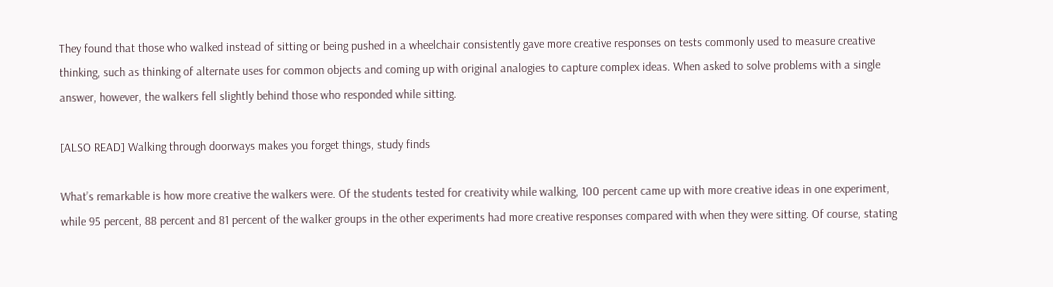They found that those who walked instead of sitting or being pushed in a wheelchair consistently gave more creative responses on tests commonly used to measure creative thinking, such as thinking of alternate uses for common objects and coming up with original analogies to capture complex ideas. When asked to solve problems with a single answer, however, the walkers fell slightly behind those who responded while sitting.

[ALSO READ] Walking through doorways makes you forget things, study finds

What’s remarkable is how more creative the walkers were. Of the students tested for creativity while walking, 100 percent came up with more creative ideas in one experiment, while 95 percent, 88 percent and 81 percent of the walker groups in the other experiments had more creative responses compared with when they were sitting. Of course, stating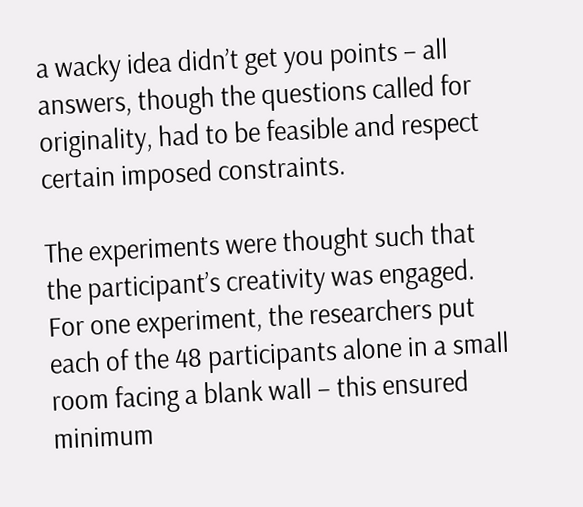a wacky idea didn’t get you points – all answers, though the questions called for originality, had to be feasible and respect certain imposed constraints.

The experiments were thought such that the participant’s creativity was engaged. For one experiment, the researchers put each of the 48 participants alone in a small room facing a blank wall – this ensured minimum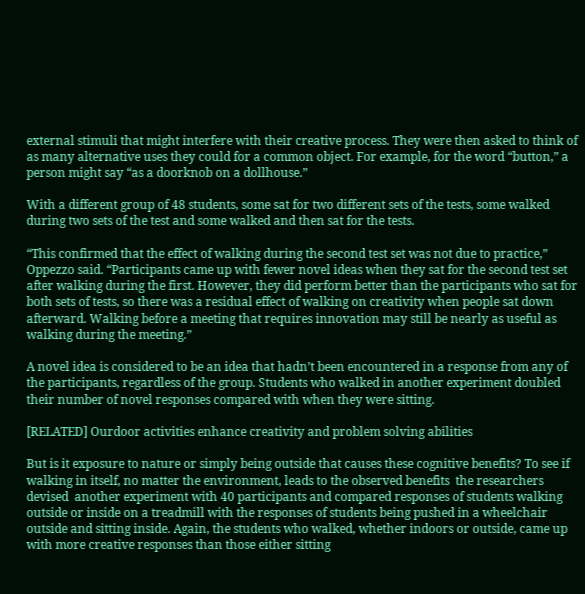external stimuli that might interfere with their creative process. They were then asked to think of as many alternative uses they could for a common object. For example, for the word “button,” a person might say “as a doorknob on a dollhouse.”

With a different group of 48 students, some sat for two different sets of the tests, some walked during two sets of the test and some walked and then sat for the tests.

“This confirmed that the effect of walking during the second test set was not due to practice,” Oppezzo said. “Participants came up with fewer novel ideas when they sat for the second test set after walking during the first. However, they did perform better than the participants who sat for both sets of tests, so there was a residual effect of walking on creativity when people sat down afterward. Walking before a meeting that requires innovation may still be nearly as useful as walking during the meeting.”

A novel idea is considered to be an idea that hadn’t been encountered in a response from any of the participants, regardless of the group. Students who walked in another experiment doubled their number of novel responses compared with when they were sitting.

[RELATED] Ourdoor activities enhance creativity and problem solving abilities

But is it exposure to nature or simply being outside that causes these cognitive benefits? To see if walking in itself, no matter the environment, leads to the observed benefits  the researchers devised  another experiment with 40 participants and compared responses of students walking outside or inside on a treadmill with the responses of students being pushed in a wheelchair outside and sitting inside. Again, the students who walked, whether indoors or outside, came up with more creative responses than those either sitting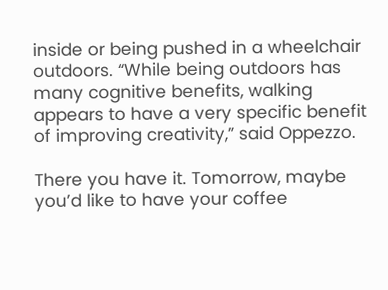inside or being pushed in a wheelchair outdoors. “While being outdoors has many cognitive benefits, walking appears to have a very specific benefit of improving creativity,” said Oppezzo.

There you have it. Tomorrow, maybe you’d like to have your coffee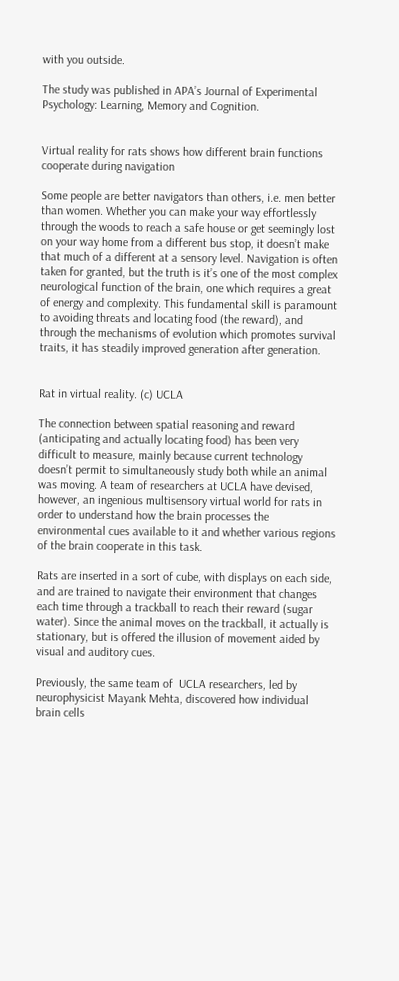with you outside.

The study was published in APA’s Journal of Experimental Psychology: Learning, Memory and Cognition.


Virtual reality for rats shows how different brain functions cooperate during navigation

Some people are better navigators than others, i.e. men better than women. Whether you can make your way effortlessly through the woods to reach a safe house or get seemingly lost on your way home from a different bus stop, it doesn’t make that much of a different at a sensory level. Navigation is often taken for granted, but the truth is it’s one of the most complex neurological function of the brain, one which requires a great of energy and complexity. This fundamental skill is paramount to avoiding threats and locating food (the reward), and through the mechanisms of evolution which promotes survival traits, it has steadily improved generation after generation.


Rat in virtual reality. (c) UCLA

The connection between spatial reasoning and reward (anticipating and actually locating food) has been very difficult to measure, mainly because current technology doesn’t permit to simultaneously study both while an animal was moving. A team of researchers at UCLA have devised, however, an ingenious multisensory virtual world for rats in order to understand how the brain processes the environmental cues available to it and whether various regions of the brain cooperate in this task.

Rats are inserted in a sort of cube, with displays on each side, and are trained to navigate their environment that changes each time through a trackball to reach their reward (sugar water). Since the animal moves on the trackball, it actually is stationary, but is offered the illusion of movement aided by visual and auditory cues.

Previously, the same team of  UCLA researchers, led by neurophysicist Mayank Mehta, discovered how individual brain cells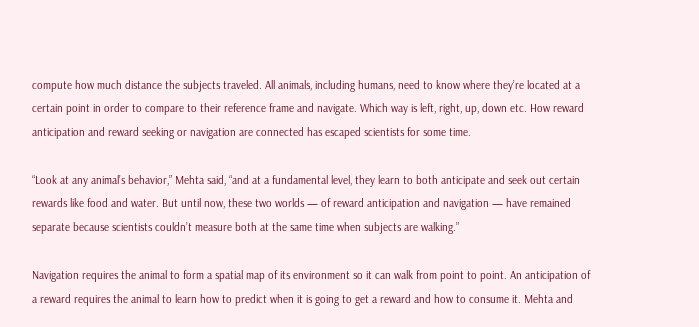compute how much distance the subjects traveled. All animals, including humans, need to know where they’re located at a certain point in order to compare to their reference frame and navigate. Which way is left, right, up, down etc. How reward anticipation and reward seeking or navigation are connected has escaped scientists for some time.

“Look at any animal’s behavior,” Mehta said, “and at a fundamental level, they learn to both anticipate and seek out certain rewards like food and water. But until now, these two worlds — of reward anticipation and navigation — have remained separate because scientists couldn’t measure both at the same time when subjects are walking.”

Navigation requires the animal to form a spatial map of its environment so it can walk from point to point. An anticipation of a reward requires the animal to learn how to predict when it is going to get a reward and how to consume it. Mehta and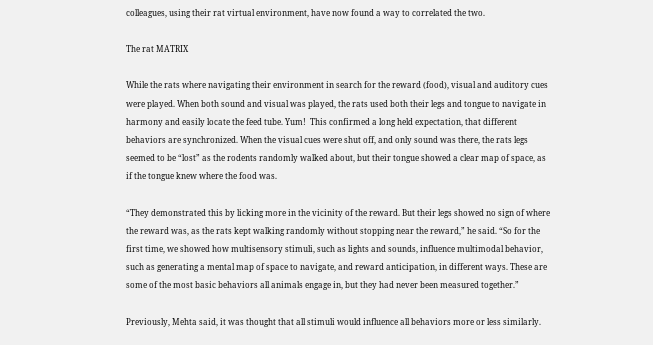colleagues, using their rat virtual environment, have now found a way to correlated the two.

The rat MATRIX

While the rats where navigating their environment in search for the reward (food), visual and auditory cues were played. When both sound and visual was played, the rats used both their legs and tongue to navigate in harmony and easily locate the feed tube. Yum!  This confirmed a long held expectation, that different behaviors are synchronized. When the visual cues were shut off, and only sound was there, the rats legs seemed to be “lost” as the rodents randomly walked about, but their tongue showed a clear map of space, as if the tongue knew where the food was.

“They demonstrated this by licking more in the vicinity of the reward. But their legs showed no sign of where the reward was, as the rats kept walking randomly without stopping near the reward,” he said. “So for the first time, we showed how multisensory stimuli, such as lights and sounds, influence multimodal behavior, such as generating a mental map of space to navigate, and reward anticipation, in different ways. These are some of the most basic behaviors all animals engage in, but they had never been measured together.”

Previously, Mehta said, it was thought that all stimuli would influence all behaviors more or less similarly.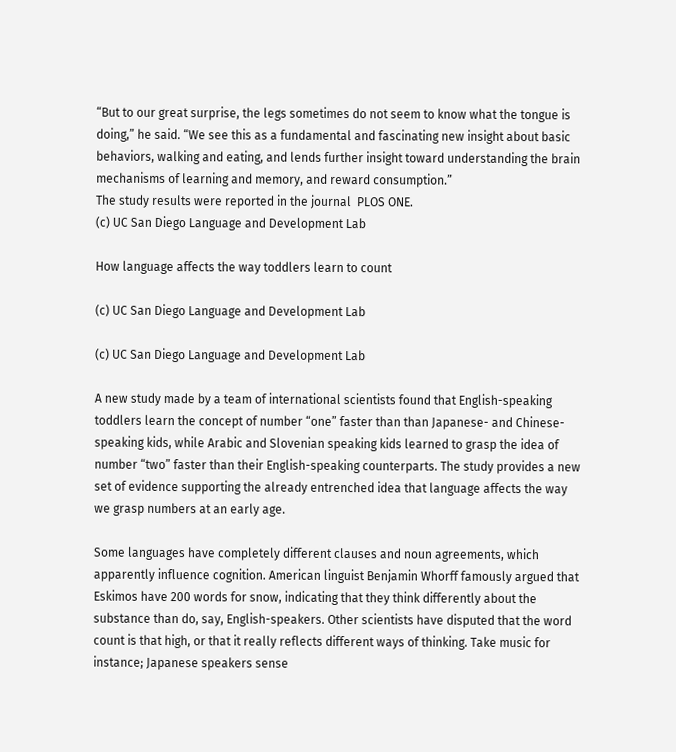“But to our great surprise, the legs sometimes do not seem to know what the tongue is doing,” he said. “We see this as a fundamental and fascinating new insight about basic behaviors, walking and eating, and lends further insight toward understanding the brain mechanisms of learning and memory, and reward consumption.”
The study results were reported in the journal  PLOS ONE.
(c) UC San Diego Language and Development Lab

How language affects the way toddlers learn to count

(c) UC San Diego Language and Development Lab

(c) UC San Diego Language and Development Lab

A new study made by a team of international scientists found that English-speaking toddlers learn the concept of number “one” faster than than Japanese- and Chinese-speaking kids, while Arabic and Slovenian speaking kids learned to grasp the idea of number “two” faster than their English-speaking counterparts. The study provides a new set of evidence supporting the already entrenched idea that language affects the way we grasp numbers at an early age.

Some languages have completely different clauses and noun agreements, which apparently influence cognition. American linguist Benjamin Whorff famously argued that Eskimos have 200 words for snow, indicating that they think differently about the substance than do, say, English-speakers. Other scientists have disputed that the word count is that high, or that it really reflects different ways of thinking. Take music for instance; Japanese speakers sense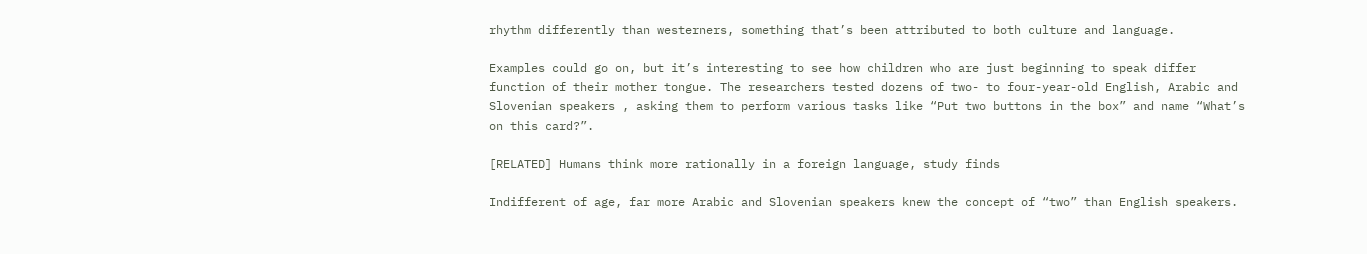rhythm differently than westerners, something that’s been attributed to both culture and language.

Examples could go on, but it’s interesting to see how children who are just beginning to speak differ function of their mother tongue. The researchers tested dozens of two- to four-year-old English, Arabic and Slovenian speakers , asking them to perform various tasks like “Put two buttons in the box” and name “What’s on this card?”.

[RELATED] Humans think more rationally in a foreign language, study finds

Indifferent of age, far more Arabic and Slovenian speakers knew the concept of “two” than English speakers.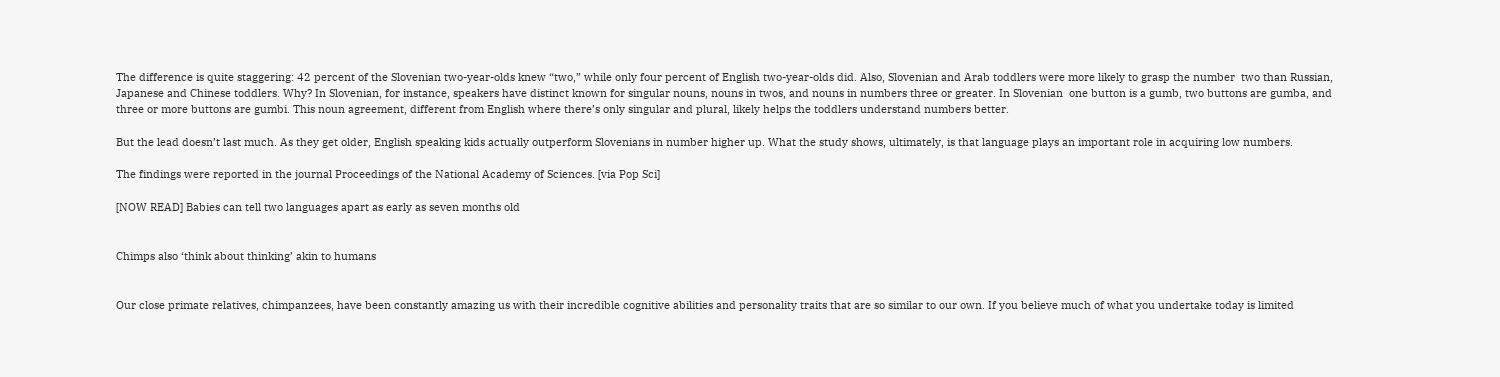The difference is quite staggering: 42 percent of the Slovenian two-year-olds knew “two,” while only four percent of English two-year-olds did. Also, Slovenian and Arab toddlers were more likely to grasp the number  two than Russian, Japanese and Chinese toddlers. Why? In Slovenian, for instance, speakers have distinct known for singular nouns, nouns in twos, and nouns in numbers three or greater. In Slovenian  one button is a gumb, two buttons are gumba, and three or more buttons are gumbi. This noun agreement, different from English where there’s only singular and plural, likely helps the toddlers understand numbers better.

But the lead doesn’t last much. As they get older, English speaking kids actually outperform Slovenians in number higher up. What the study shows, ultimately, is that language plays an important role in acquiring low numbers.

The findings were reported in the journal Proceedings of the National Academy of Sciences. [via Pop Sci]

[NOW READ] Babies can tell two languages apart as early as seven months old


Chimps also ‘think about thinking’ akin to humans


Our close primate relatives, chimpanzees, have been constantly amazing us with their incredible cognitive abilities and personality traits that are so similar to our own. If you believe much of what you undertake today is limited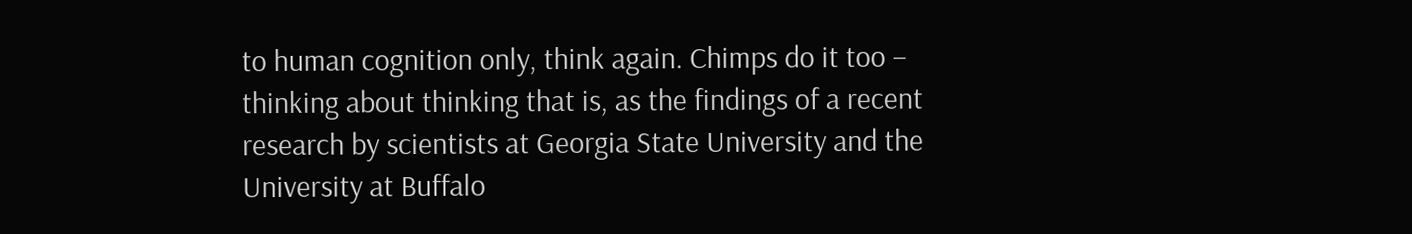to human cognition only, think again. Chimps do it too – thinking about thinking that is, as the findings of a recent research by scientists at Georgia State University and the University at Buffalo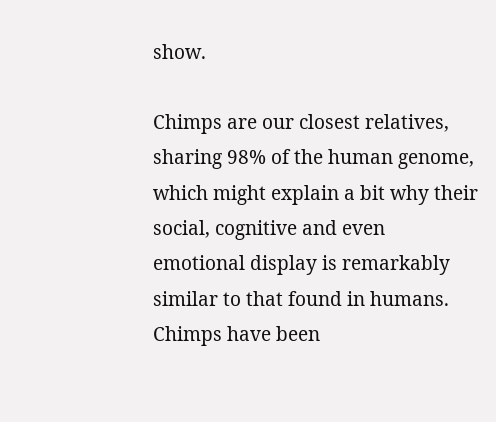show.

Chimps are our closest relatives, sharing 98% of the human genome, which might explain a bit why their social, cognitive and even emotional display is remarkably similar to that found in humans. Chimps have been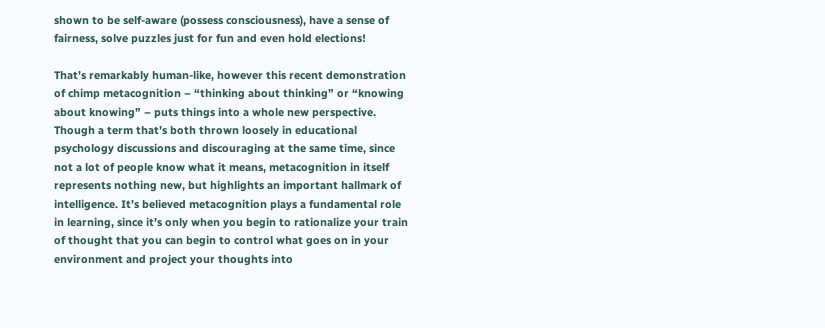shown to be self-aware (possess consciousness), have a sense of fairness, solve puzzles just for fun and even hold elections!

That’s remarkably human-like, however this recent demonstration of chimp metacognition – “thinking about thinking” or “knowing about knowing” – puts things into a whole new perspective.  Though a term that’s both thrown loosely in educational psychology discussions and discouraging at the same time, since not a lot of people know what it means, metacognition in itself represents nothing new, but highlights an important hallmark of intelligence. It’s believed metacognition plays a fundamental role in learning, since it’s only when you begin to rationalize your train of thought that you can begin to control what goes on in your environment and project your thoughts into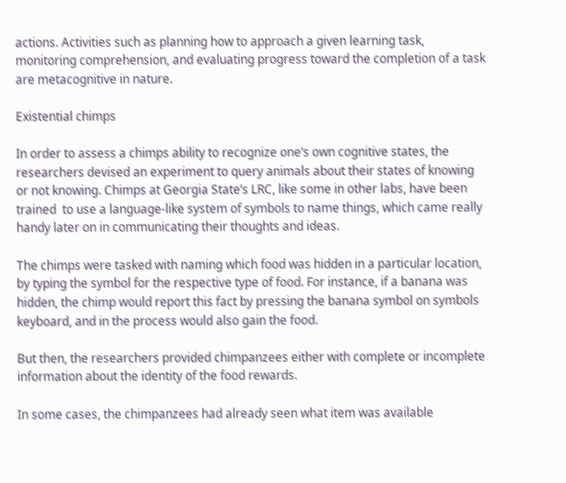actions. Activities such as planning how to approach a given learning task, monitoring comprehension, and evaluating progress toward the completion of a task are metacognitive in nature.

Existential chimps

In order to assess a chimps ability to recognize one’s own cognitive states, the researchers devised an experiment to query animals about their states of knowing or not knowing. Chimps at Georgia State’s LRC, like some in other labs, have been trained  to use a language-like system of symbols to name things, which came really handy later on in communicating their thoughts and ideas.

The chimps were tasked with naming which food was hidden in a particular location, by typing the symbol for the respective type of food. For instance, if a banana was hidden, the chimp would report this fact by pressing the banana symbol on symbols keyboard, and in the process would also gain the food.

But then, the researchers provided chimpanzees either with complete or incomplete information about the identity of the food rewards.

In some cases, the chimpanzees had already seen what item was available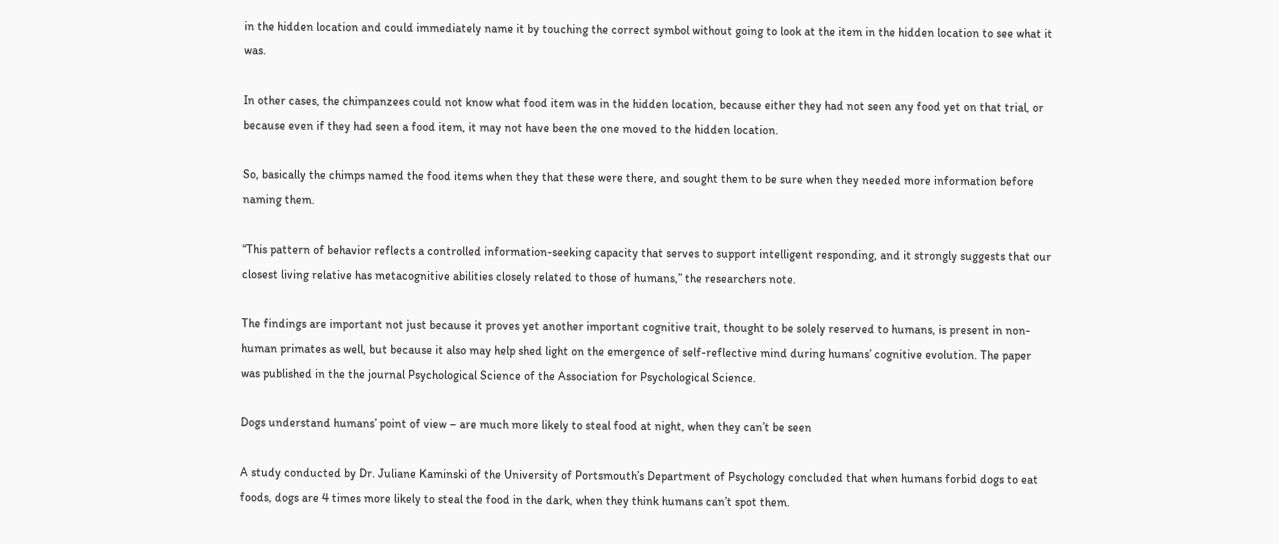in the hidden location and could immediately name it by touching the correct symbol without going to look at the item in the hidden location to see what it was.

In other cases, the chimpanzees could not know what food item was in the hidden location, because either they had not seen any food yet on that trial, or because even if they had seen a food item, it may not have been the one moved to the hidden location.

So, basically the chimps named the food items when they that these were there, and sought them to be sure when they needed more information before naming them.

“This pattern of behavior reflects a controlled information-seeking capacity that serves to support intelligent responding, and it strongly suggests that our closest living relative has metacognitive abilities closely related to those of humans,” the researchers note.

The findings are important not just because it proves yet another important cognitive trait, thought to be solely reserved to humans, is present in non-human primates as well, but because it also may help shed light on the emergence of self-reflective mind during humans’ cognitive evolution. The paper was published in the the journal Psychological Science of the Association for Psychological Science.

Dogs understand humans’ point of view – are much more likely to steal food at night, when they can’t be seen

A study conducted by Dr. Juliane Kaminski of the University of Portsmouth’s Department of Psychology concluded that when humans forbid dogs to eat foods, dogs are 4 times more likely to steal the food in the dark, when they think humans can’t spot them.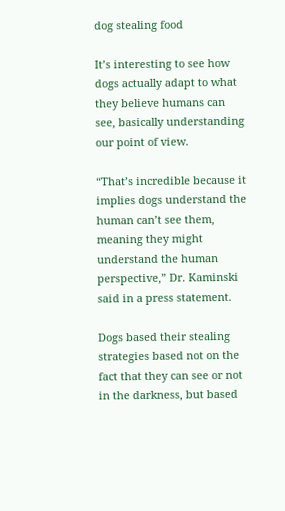dog stealing food

It’s interesting to see how dogs actually adapt to what they believe humans can see, basically understanding our point of view.

“That’s incredible because it implies dogs understand the human can’t see them, meaning they might understand the human perspective,” Dr. Kaminski said in a press statement.

Dogs based their stealing strategies based not on the fact that they can see or not in the darkness, but based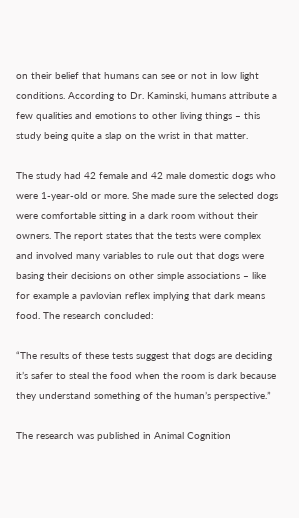on their belief that humans can see or not in low light conditions. According to Dr. Kaminski, humans attribute a few qualities and emotions to other living things – this study being quite a slap on the wrist in that matter.

The study had 42 female and 42 male domestic dogs who were 1-year-old or more. She made sure the selected dogs were comfortable sitting in a dark room without their owners. The report states that the tests were complex and involved many variables to rule out that dogs were basing their decisions on other simple associations – like for example a pavlovian reflex implying that dark means food. The research concluded:

“The results of these tests suggest that dogs are deciding it’s safer to steal the food when the room is dark because they understand something of the human’s perspective.”

The research was published in Animal Cognition